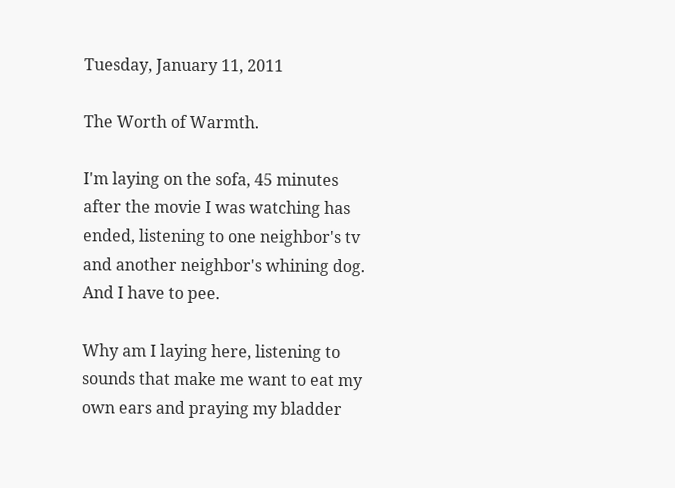Tuesday, January 11, 2011

The Worth of Warmth.

I'm laying on the sofa, 45 minutes after the movie I was watching has ended, listening to one neighbor's tv and another neighbor's whining dog.  And I have to pee.

Why am I laying here, listening to sounds that make me want to eat my own ears and praying my bladder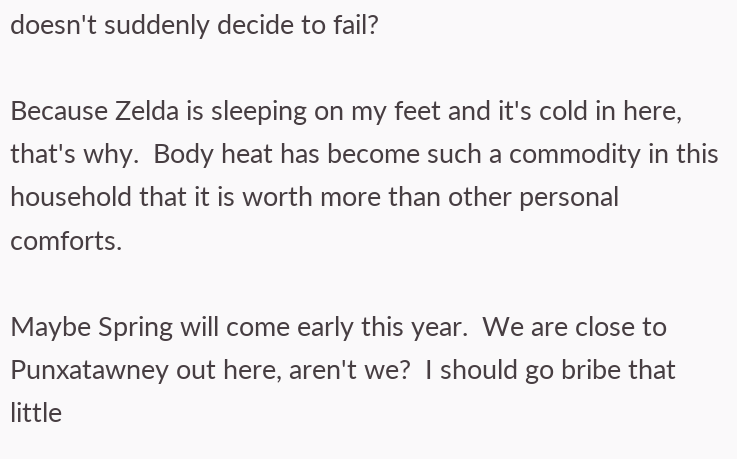doesn't suddenly decide to fail?

Because Zelda is sleeping on my feet and it's cold in here, that's why.  Body heat has become such a commodity in this household that it is worth more than other personal comforts.

Maybe Spring will come early this year.  We are close to Punxatawney out here, aren't we?  I should go bribe that little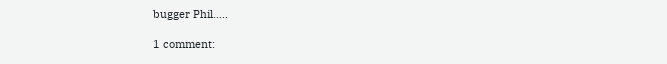bugger Phil.....

1 comment: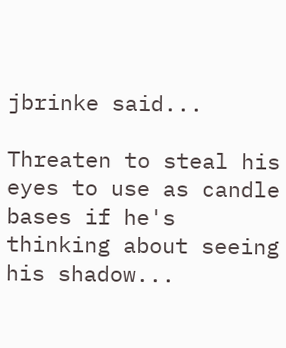jbrinke said...

Threaten to steal his eyes to use as candle bases if he's thinking about seeing his shadow...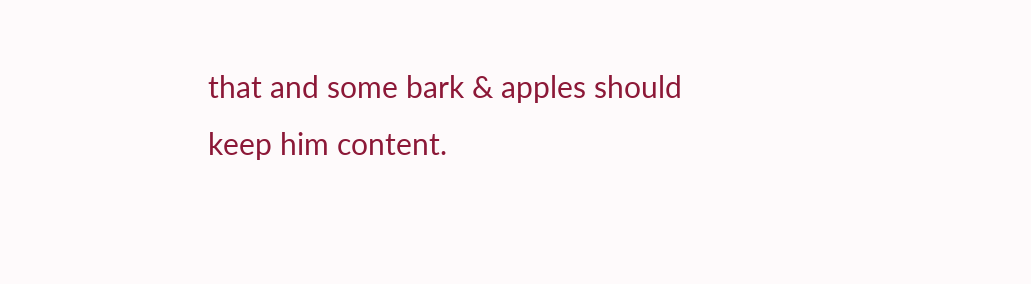that and some bark & apples should keep him content.